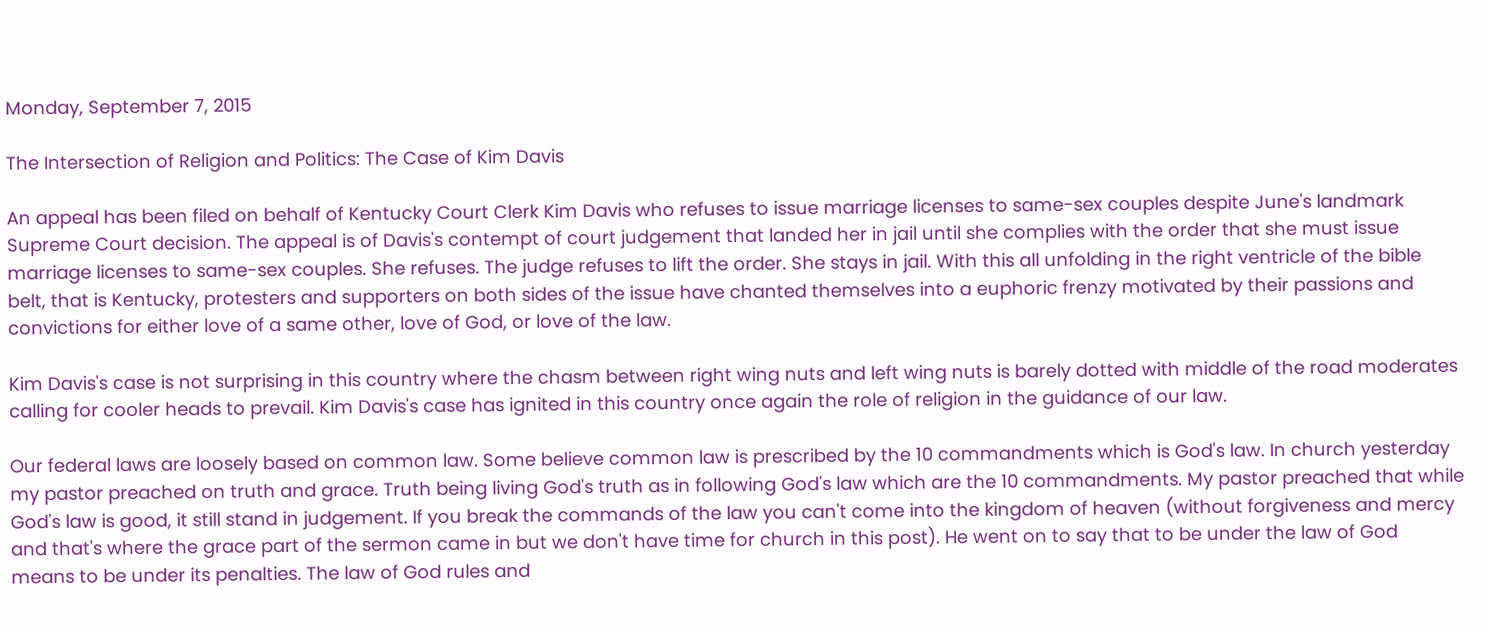Monday, September 7, 2015

The Intersection of Religion and Politics: The Case of Kim Davis

An appeal has been filed on behalf of Kentucky Court Clerk Kim Davis who refuses to issue marriage licenses to same-sex couples despite June's landmark Supreme Court decision. The appeal is of Davis's contempt of court judgement that landed her in jail until she complies with the order that she must issue marriage licenses to same-sex couples. She refuses. The judge refuses to lift the order. She stays in jail. With this all unfolding in the right ventricle of the bible belt, that is Kentucky, protesters and supporters on both sides of the issue have chanted themselves into a euphoric frenzy motivated by their passions and convictions for either love of a same other, love of God, or love of the law.

Kim Davis's case is not surprising in this country where the chasm between right wing nuts and left wing nuts is barely dotted with middle of the road moderates calling for cooler heads to prevail. Kim Davis's case has ignited in this country once again the role of religion in the guidance of our law.

Our federal laws are loosely based on common law. Some believe common law is prescribed by the 10 commandments which is God's law. In church yesterday my pastor preached on truth and grace. Truth being living God's truth as in following God's law which are the 10 commandments. My pastor preached that while God's law is good, it still stand in judgement. If you break the commands of the law you can't come into the kingdom of heaven (without forgiveness and mercy and that's where the grace part of the sermon came in but we don't have time for church in this post). He went on to say that to be under the law of God means to be under its penalties. The law of God rules and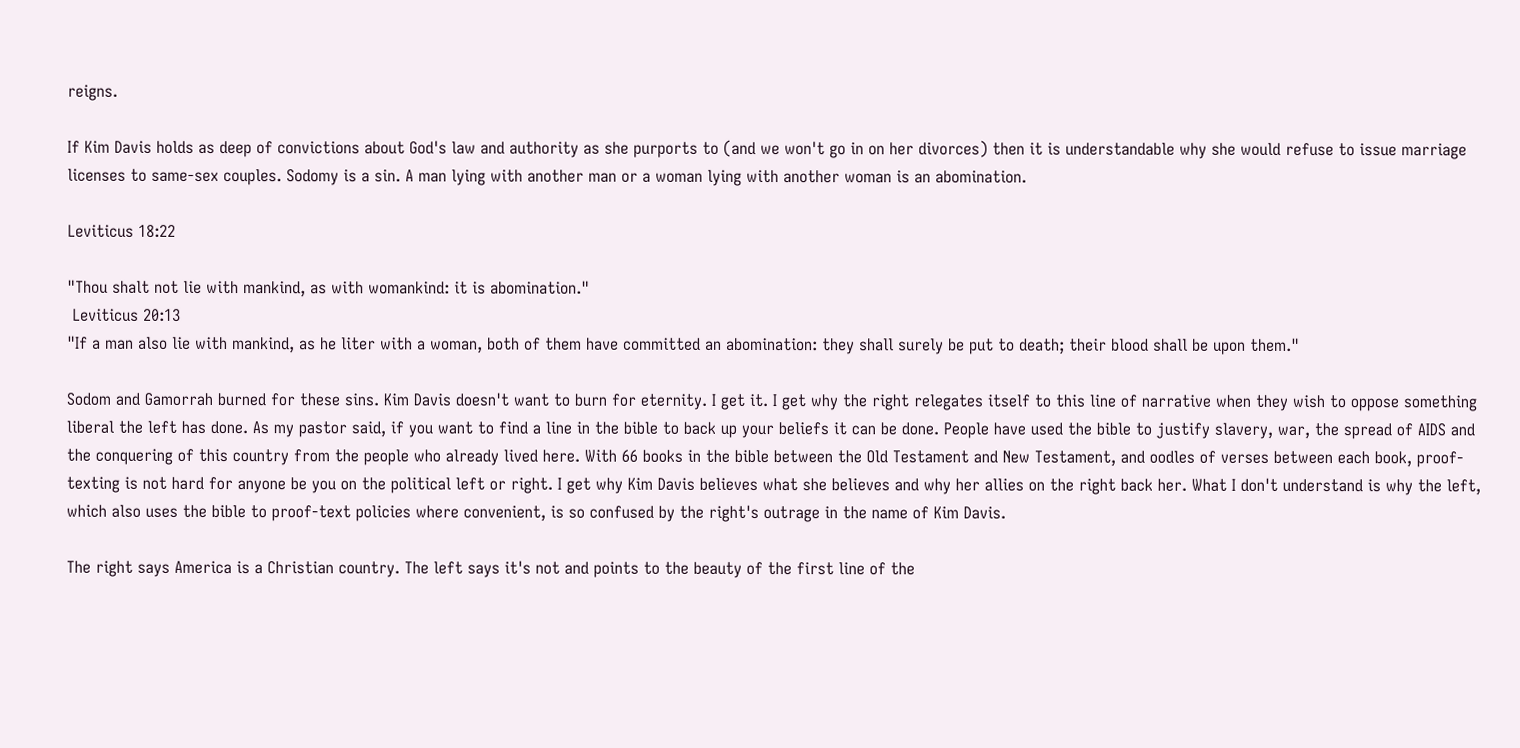reigns.

If Kim Davis holds as deep of convictions about God's law and authority as she purports to (and we won't go in on her divorces) then it is understandable why she would refuse to issue marriage licenses to same-sex couples. Sodomy is a sin. A man lying with another man or a woman lying with another woman is an abomination.

Leviticus 18:22

"Thou shalt not lie with mankind, as with womankind: it is abomination."
 Leviticus 20:13
"If a man also lie with mankind, as he liter with a woman, both of them have committed an abomination: they shall surely be put to death; their blood shall be upon them."

Sodom and Gamorrah burned for these sins. Kim Davis doesn't want to burn for eternity. I get it. I get why the right relegates itself to this line of narrative when they wish to oppose something liberal the left has done. As my pastor said, if you want to find a line in the bible to back up your beliefs it can be done. People have used the bible to justify slavery, war, the spread of AIDS and the conquering of this country from the people who already lived here. With 66 books in the bible between the Old Testament and New Testament, and oodles of verses between each book, proof-texting is not hard for anyone be you on the political left or right. I get why Kim Davis believes what she believes and why her allies on the right back her. What I don't understand is why the left, which also uses the bible to proof-text policies where convenient, is so confused by the right's outrage in the name of Kim Davis.

The right says America is a Christian country. The left says it's not and points to the beauty of the first line of the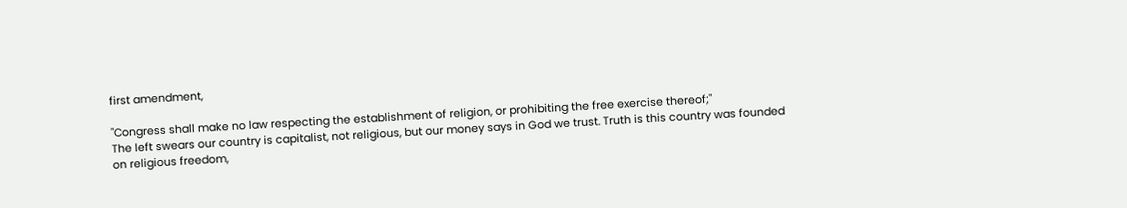first amendment,

"Congress shall make no law respecting the establishment of religion, or prohibiting the free exercise thereof;"
The left swears our country is capitalist, not religious, but our money says in God we trust. Truth is this country was founded on religious freedom,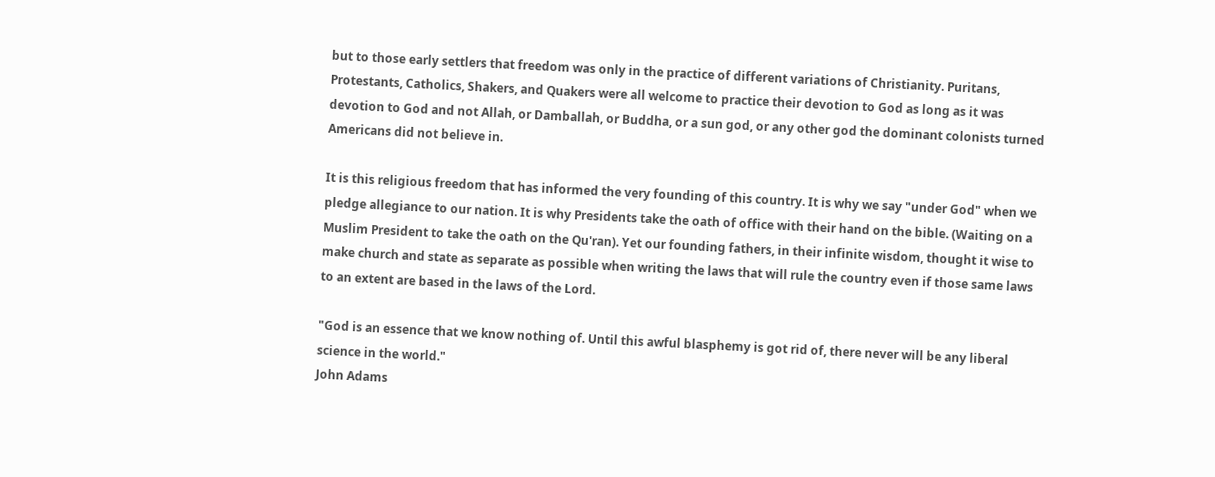but to those early settlers that freedom was only in the practice of different variations of Christianity. Puritans, Protestants, Catholics, Shakers, and Quakers were all welcome to practice their devotion to God as long as it was devotion to God and not Allah, or Damballah, or Buddha, or a sun god, or any other god the dominant colonists turned Americans did not believe in.

It is this religious freedom that has informed the very founding of this country. It is why we say "under God" when we pledge allegiance to our nation. It is why Presidents take the oath of office with their hand on the bible. (Waiting on a Muslim President to take the oath on the Qu'ran). Yet our founding fathers, in their infinite wisdom, thought it wise to make church and state as separate as possible when writing the laws that will rule the country even if those same laws to an extent are based in the laws of the Lord.

"God is an essence that we know nothing of. Until this awful blasphemy is got rid of, there never will be any liberal science in the world."
John Adams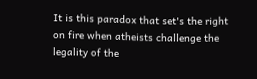It is this paradox that set's the right on fire when atheists challenge the legality of the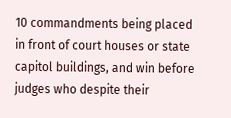10 commandments being placed in front of court houses or state capitol buildings, and win before judges who despite their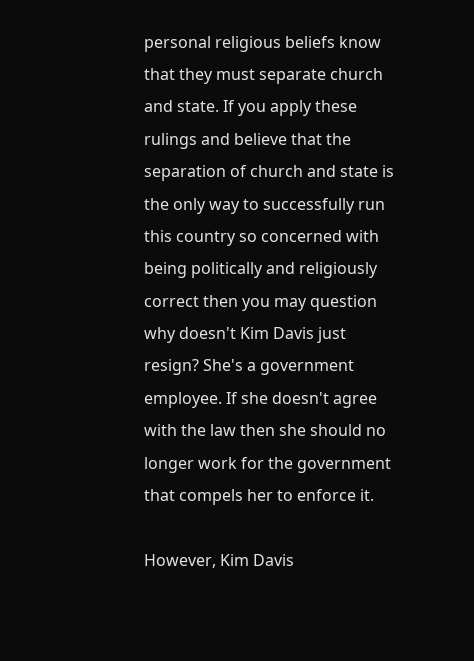personal religious beliefs know that they must separate church and state. If you apply these rulings and believe that the separation of church and state is the only way to successfully run this country so concerned with being politically and religiously correct then you may question why doesn't Kim Davis just resign? She's a government employee. If she doesn't agree with the law then she should no longer work for the government that compels her to enforce it.

However, Kim Davis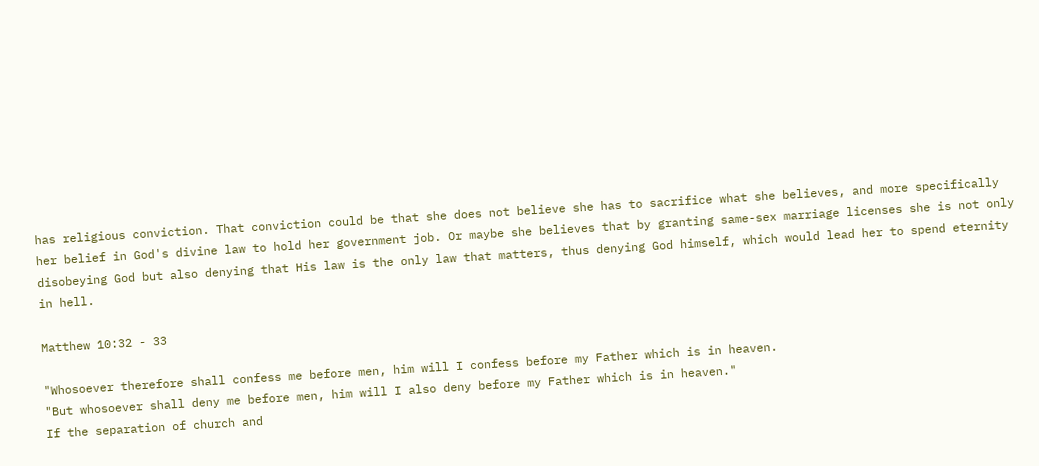has religious conviction. That conviction could be that she does not believe she has to sacrifice what she believes, and more specifically her belief in God's divine law to hold her government job. Or maybe she believes that by granting same-sex marriage licenses she is not only disobeying God but also denying that His law is the only law that matters, thus denying God himself, which would lead her to spend eternity in hell.

Matthew 10:32 - 33

"Whosoever therefore shall confess me before men, him will I confess before my Father which is in heaven.
"But whosoever shall deny me before men, him will I also deny before my Father which is in heaven."
If the separation of church and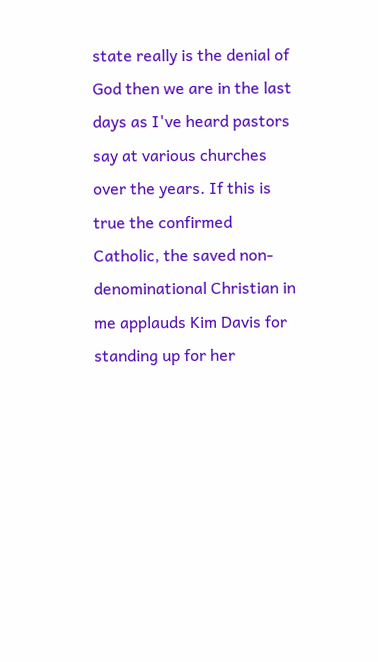state really is the denial of God then we are in the last days as I've heard pastors say at various churches over the years. If this is true the confirmed Catholic, the saved non-denominational Christian in me applauds Kim Davis for standing up for her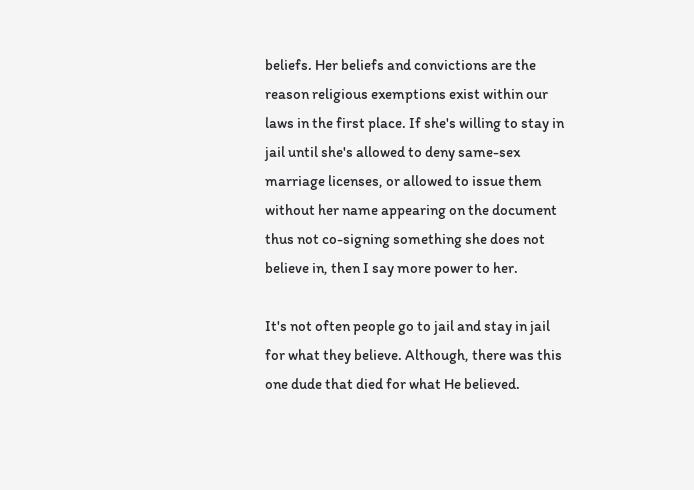beliefs. Her beliefs and convictions are the reason religious exemptions exist within our laws in the first place. If she's willing to stay in jail until she's allowed to deny same-sex marriage licenses, or allowed to issue them without her name appearing on the document thus not co-signing something she does not believe in, then I say more power to her.

It's not often people go to jail and stay in jail for what they believe. Although, there was this one dude that died for what He believed.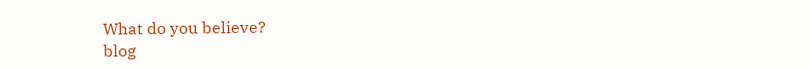What do you believe?
blog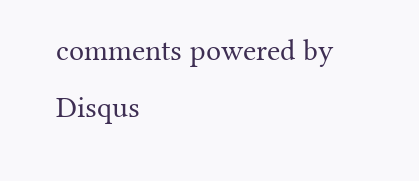comments powered by Disqus